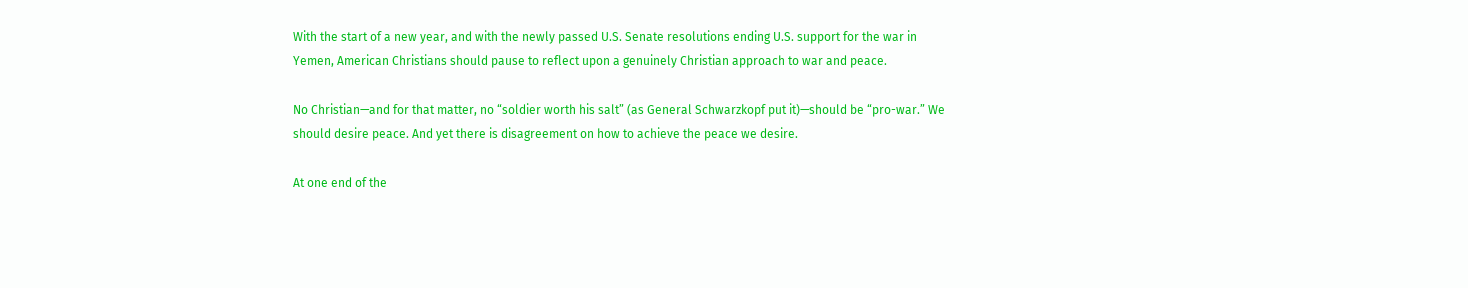With the start of a new year, and with the newly passed U.S. Senate resolutions ending U.S. support for the war in Yemen, American Christians should pause to reflect upon a genuinely Christian approach to war and peace.

No Christian—and for that matter, no “soldier worth his salt” (as General Schwarzkopf put it)—should be “pro-war.” We should desire peace. And yet there is disagreement on how to achieve the peace we desire.

At one end of the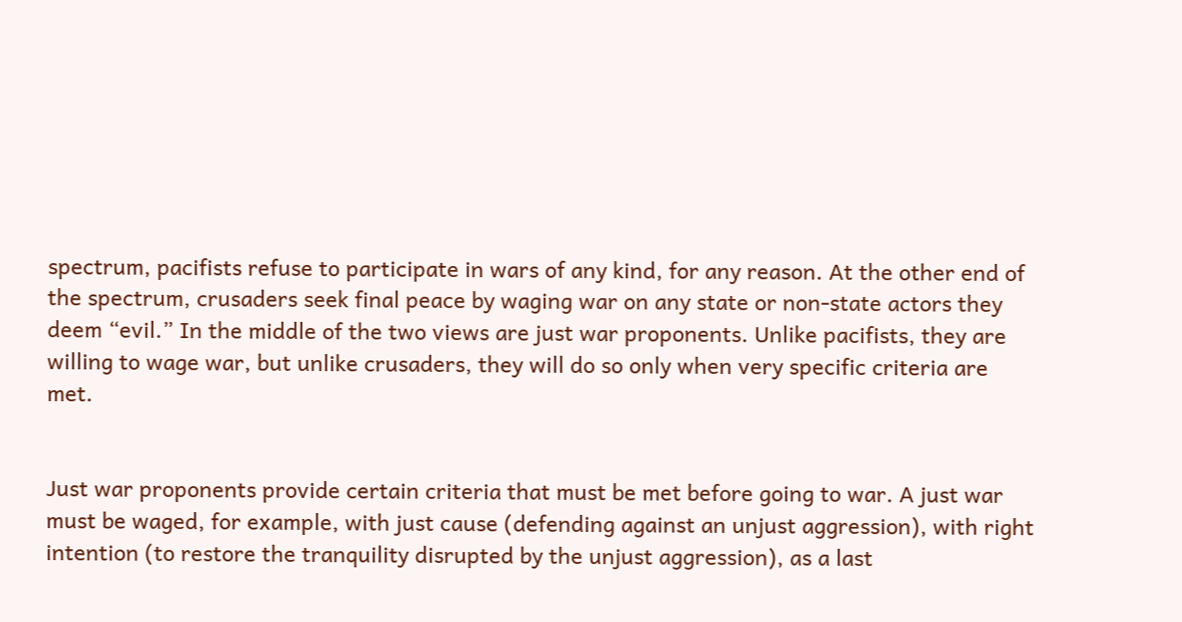spectrum, pacifists refuse to participate in wars of any kind, for any reason. At the other end of the spectrum, crusaders seek final peace by waging war on any state or non-state actors they deem “evil.” In the middle of the two views are just war proponents. Unlike pacifists, they are willing to wage war, but unlike crusaders, they will do so only when very specific criteria are met.


Just war proponents provide certain criteria that must be met before going to war. A just war must be waged, for example, with just cause (defending against an unjust aggression), with right intention (to restore the tranquility disrupted by the unjust aggression), as a last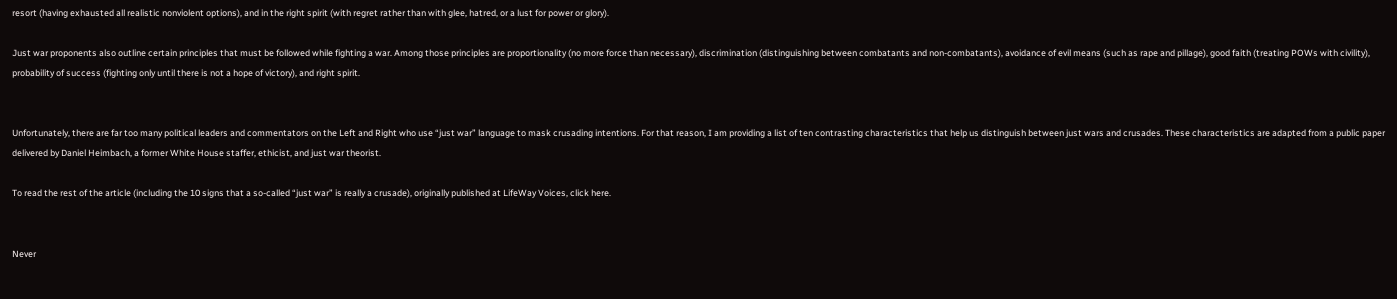resort (having exhausted all realistic nonviolent options), and in the right spirit (with regret rather than with glee, hatred, or a lust for power or glory).

Just war proponents also outline certain principles that must be followed while fighting a war. Among those principles are proportionality (no more force than necessary), discrimination (distinguishing between combatants and non-combatants), avoidance of evil means (such as rape and pillage), good faith (treating POWs with civility), probability of success (fighting only until there is not a hope of victory), and right spirit.


Unfortunately, there are far too many political leaders and commentators on the Left and Right who use “just war” language to mask crusading intentions. For that reason, I am providing a list of ten contrasting characteristics that help us distinguish between just wars and crusades. These characteristics are adapted from a public paper delivered by Daniel Heimbach, a former White House staffer, ethicist, and just war theorist.

To read the rest of the article (including the 10 signs that a so-called “just war” is really a crusade), originally published at LifeWay Voices, click here.


Never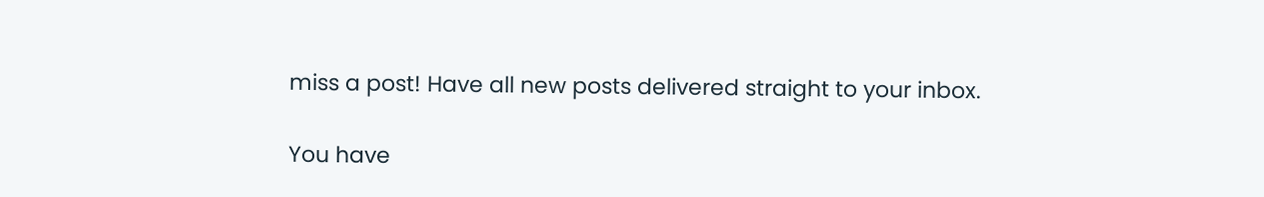miss a post! Have all new posts delivered straight to your inbox.

You have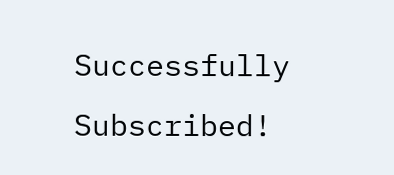Successfully Subscribed!